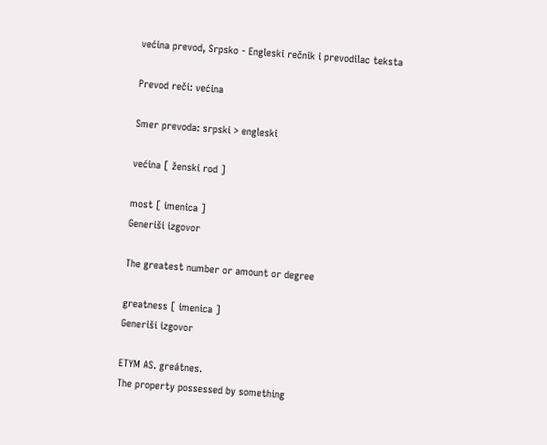većina prevod, Srpsko - Engleski rečnik i prevodilac teksta

Prevod reči: većina

Smer prevoda: srpski > engleski

većina [ ženski rod ]

most [ imenica ]
Generiši izgovor

The greatest number or amount or degree

greatness [ imenica ]
Generiši izgovor

ETYM AS. greátnes.
The property possessed by something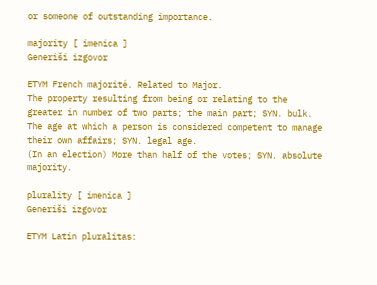or someone of outstanding importance.

majority [ imenica ]
Generiši izgovor

ETYM French majorité. Related to Major.
The property resulting from being or relating to the greater in number of two parts; the main part; SYN. bulk.
The age at which a person is considered competent to manage their own affairs; SYN. legal age.
(In an election) More than half of the votes; SYN. absolute majority.

plurality [ imenica ]
Generiši izgovor

ETYM Latin pluralitas: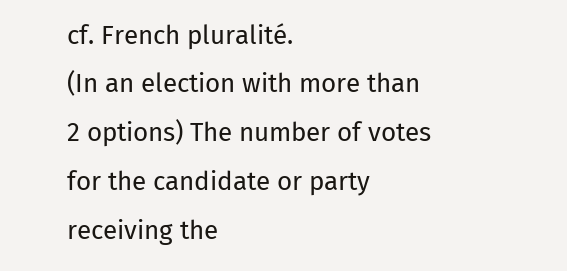cf. French pluralité.
(In an election with more than 2 options) The number of votes for the candidate or party receiving the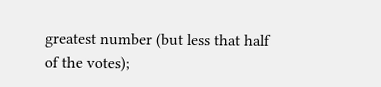greatest number (but less that half of the votes);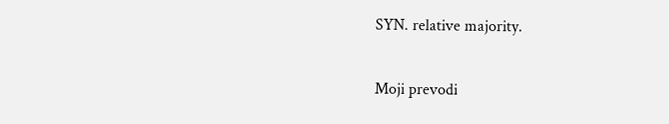SYN. relative majority.

Moji prevodi